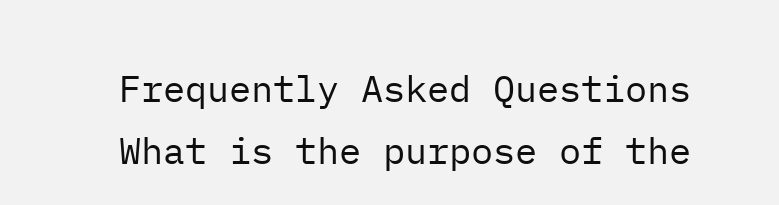Frequently Asked Questions
What is the purpose of the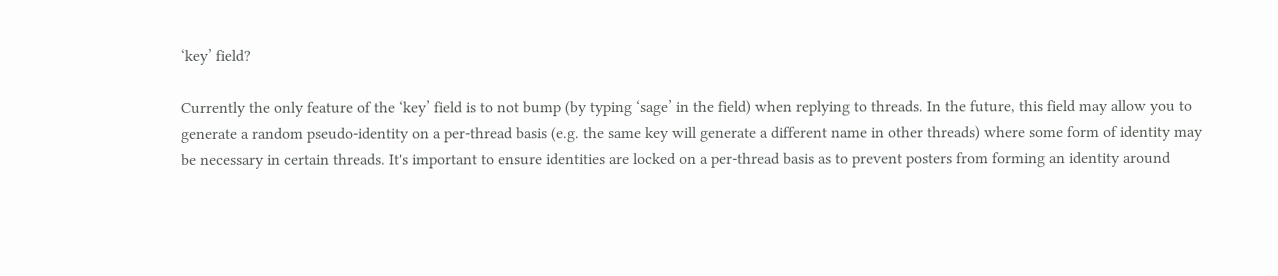‘key’ field?

Currently the only feature of the ‘key’ field is to not bump (by typing ‘sage’ in the field) when replying to threads. In the future, this field may allow you to generate a random pseudo-identity on a per-thread basis (e.g. the same key will generate a different name in other threads) where some form of identity may be necessary in certain threads. It's important to ensure identities are locked on a per-thread basis as to prevent posters from forming an identity around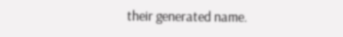their generated name.